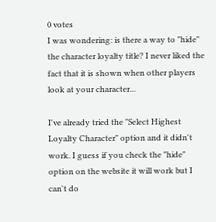0 votes
I was wondering: is there a way to "hide" the character loyalty title? I never liked the fact that it is shown when other players look at your character...

I've already tried the "Select Highest Loyalty Character" option and it didn't work. I guess if you check the "hide" option on the website it will work but I can't do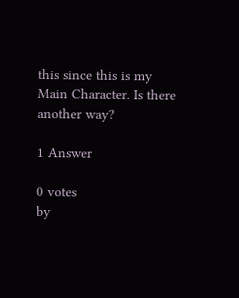this since this is my Main Character. Is there another way?

1 Answer

0 votes
by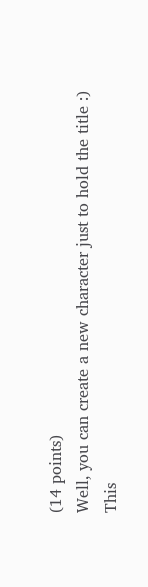(14 points)
Well, you can create a new character just to hold the title :)
This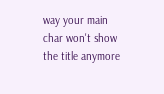way your main char won't show the title anymore